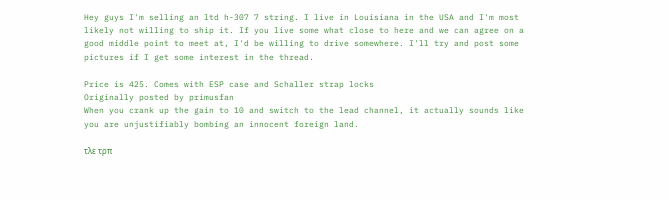Hey guys I'm selling an ltd h-307 7 string. I live in Louisiana in the USA and I'm most likely not willing to ship it. If you live some what close to here and we can agree on a good middle point to meet at, I'd be willing to drive somewhere. I'll try and post some pictures if I get some interest in the thread.

Price is 425. Comes with ESP case and Schaller strap locks
Originally posted by primusfan
When you crank up the gain to 10 and switch to the lead channel, it actually sounds like you are unjustifiably bombing an innocent foreign land.

τλε τρπ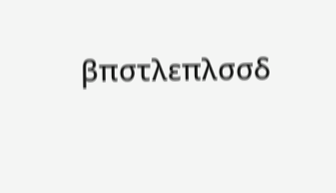βπστλεπλσσδ